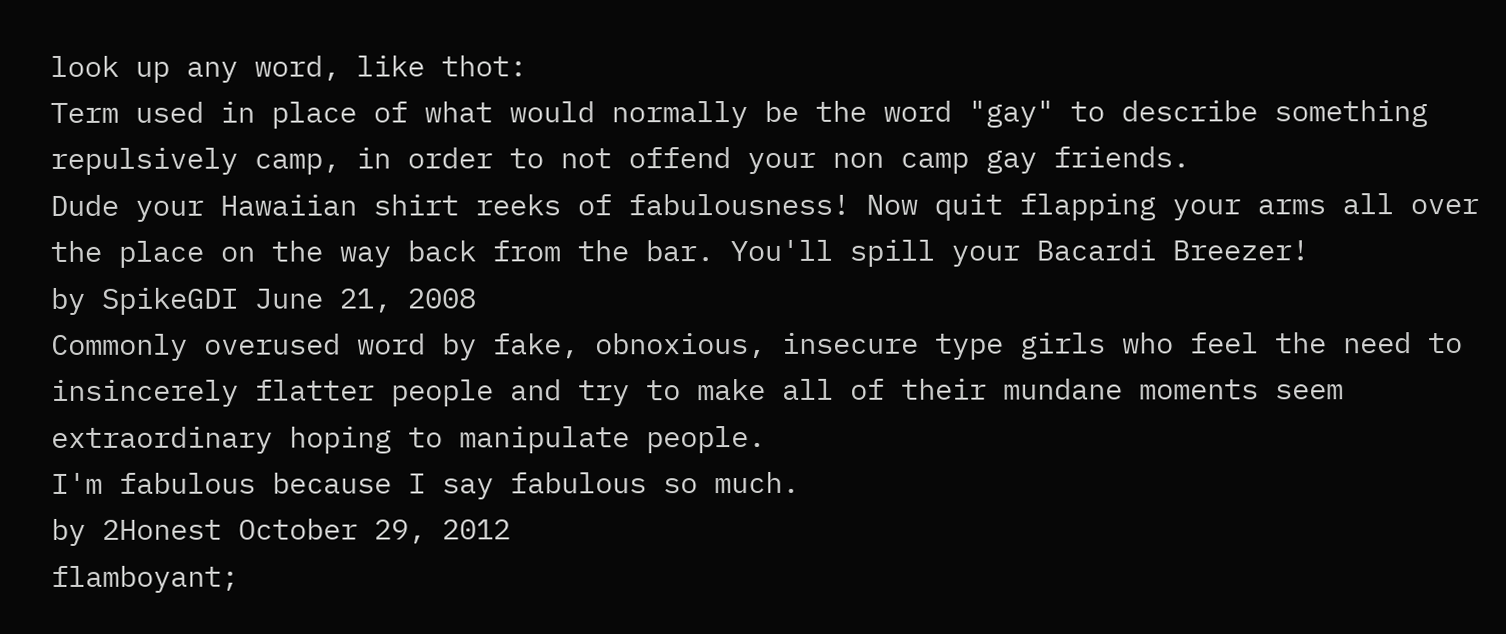look up any word, like thot:
Term used in place of what would normally be the word "gay" to describe something repulsively camp, in order to not offend your non camp gay friends.
Dude your Hawaiian shirt reeks of fabulousness! Now quit flapping your arms all over the place on the way back from the bar. You'll spill your Bacardi Breezer!
by SpikeGDI June 21, 2008
Commonly overused word by fake, obnoxious, insecure type girls who feel the need to insincerely flatter people and try to make all of their mundane moments seem extraordinary hoping to manipulate people.
I'm fabulous because I say fabulous so much.
by 2Honest October 29, 2012
flamboyant;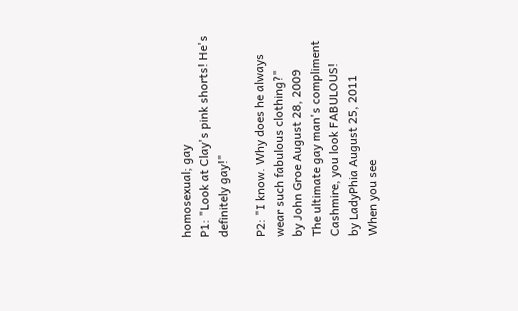homosexual; gay
P1: "Look at Clay's pink shorts! He's definitely gay!"

P2: "I know. Why does he always wear such fabulous clothing?"
by John Groe August 28, 2009
The ultimate gay man's compliment
Cashmire, you look FABULOUS!
by LadyPhia August 25, 2011
When you see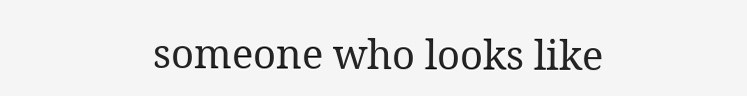someone who looks like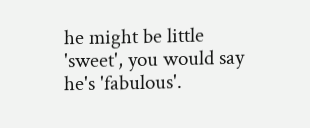he might be little 'sweet', you would say he's 'fabulous'.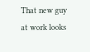That new guy at work looks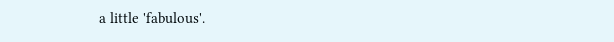a little 'fabulous'.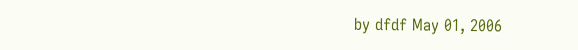by dfdf May 01, 2006